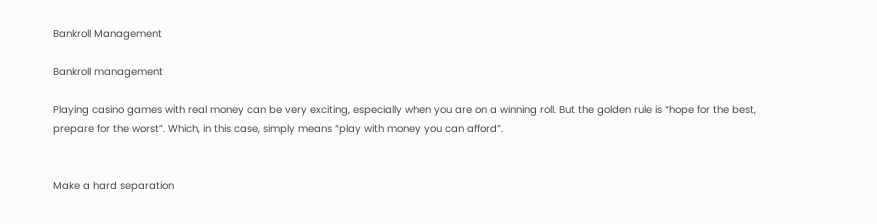Bankroll Management

Bankroll management

Playing casino games with real money can be very exciting, especially when you are on a winning roll. But the golden rule is “hope for the best, prepare for the worst”. Which, in this case, simply means “play with money you can afford”.


Make a hard separation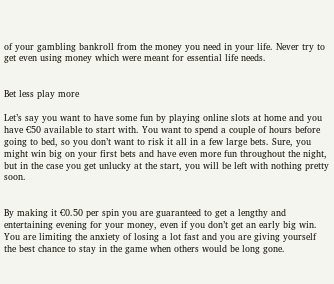of your gambling bankroll from the money you need in your life. Never try to get even using money which were meant for essential life needs.


Bet less play more

Let’s say you want to have some fun by playing online slots at home and you have €50 available to start with. You want to spend a couple of hours before going to bed, so you don’t want to risk it all in a few large bets. Sure, you might win big on your first bets and have even more fun throughout the night, but in the case you get unlucky at the start, you will be left with nothing pretty soon.


By making it €0.50 per spin you are guaranteed to get a lengthy and entertaining evening for your money, even if you don’t get an early big win. You are limiting the anxiety of losing a lot fast and you are giving yourself the best chance to stay in the game when others would be long gone.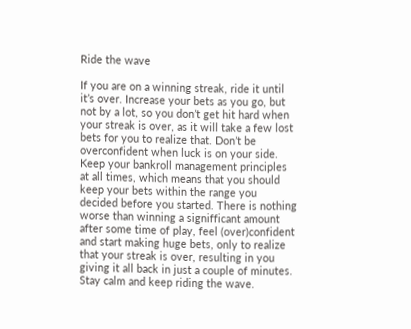Ride the wave

If you are on a winning streak, ride it until it’s over. Increase your bets as you go, but not by a lot, so you don’t get hit hard when your streak is over, as it will take a few lost bets for you to realize that. Don’t be overconfident when luck is on your side. Keep your bankroll management principles at all times, which means that you should keep your bets within the range you decided before you started. There is nothing worse than winning a signifficant amount after some time of play, feel (over)confident and start making huge bets, only to realize that your streak is over, resulting in you giving it all back in just a couple of minutes. Stay calm and keep riding the wave.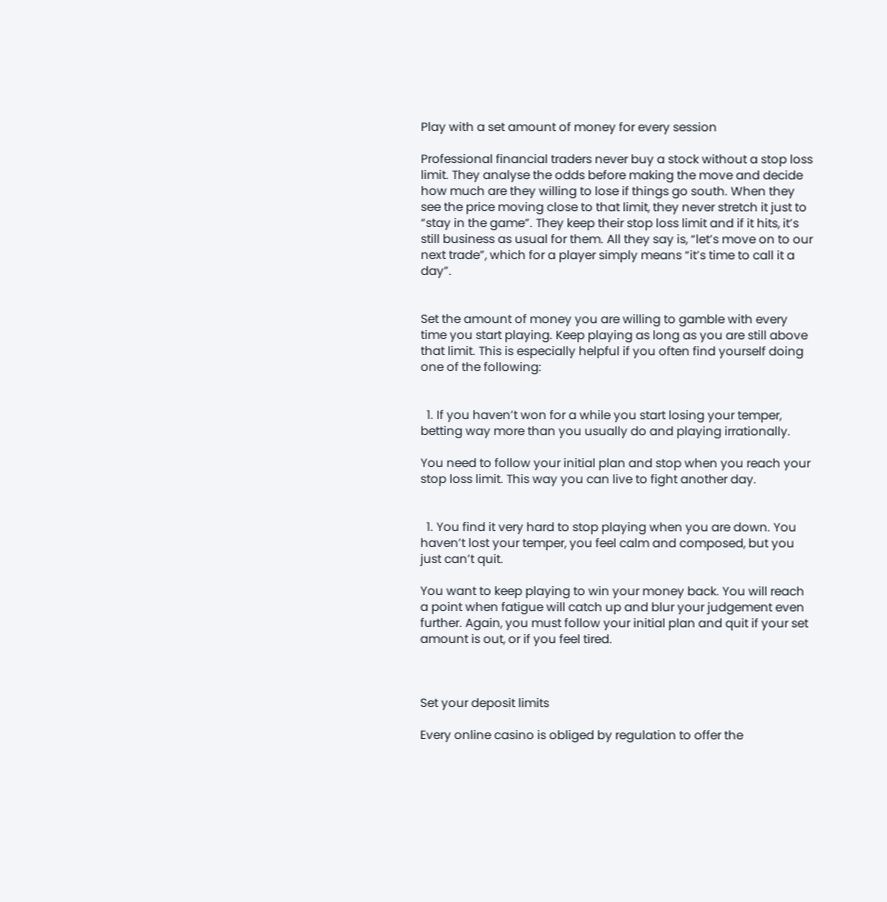Play with a set amount of money for every session

Professional financial traders never buy a stock without a stop loss limit. They analyse the odds before making the move and decide how much are they willing to lose if things go south. When they see the price moving close to that limit, they never stretch it just to “stay in the game”. They keep their stop loss limit and if it hits, it’s still business as usual for them. All they say is, “let’s move on to our next trade”, which for a player simply means “it’s time to call it a day”.


Set the amount of money you are willing to gamble with every time you start playing. Keep playing as long as you are still above that limit. This is especially helpful if you often find yourself doing one of the following:


  1. If you haven’t won for a while you start losing your temper, betting way more than you usually do and playing irrationally.

You need to follow your initial plan and stop when you reach your stop loss limit. This way you can live to fight another day.


  1. You find it very hard to stop playing when you are down. You haven’t lost your temper, you feel calm and composed, but you just can’t quit.

You want to keep playing to win your money back. You will reach a point when fatigue will catch up and blur your judgement even further. Again, you must follow your initial plan and quit if your set amount is out, or if you feel tired.



Set your deposit limits

Every online casino is obliged by regulation to offer the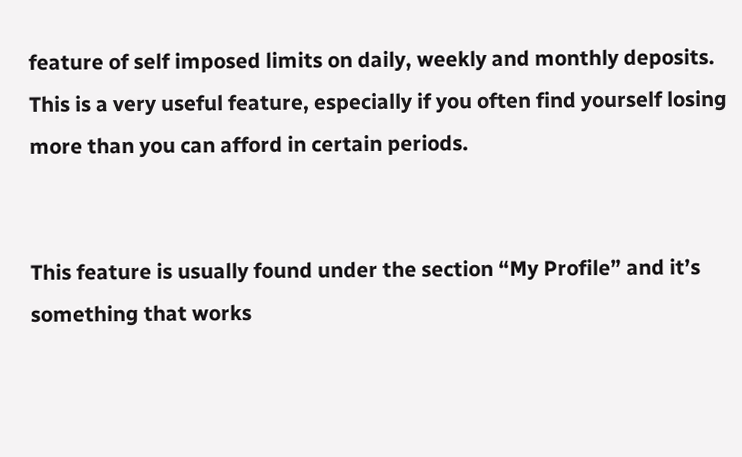feature of self imposed limits on daily, weekly and monthly deposits. This is a very useful feature, especially if you often find yourself losing more than you can afford in certain periods.


This feature is usually found under the section “My Profile” and it’s something that works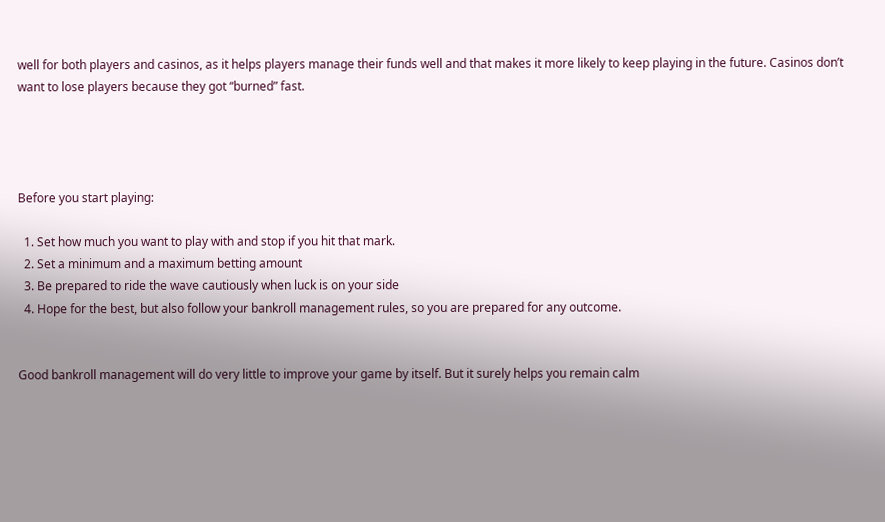well for both players and casinos, as it helps players manage their funds well and that makes it more likely to keep playing in the future. Casinos don’t want to lose players because they got “burned” fast.




Before you start playing:

  1. Set how much you want to play with and stop if you hit that mark.
  2. Set a minimum and a maximum betting amount
  3. Be prepared to ride the wave cautiously when luck is on your side
  4. Hope for the best, but also follow your bankroll management rules, so you are prepared for any outcome.


Good bankroll management will do very little to improve your game by itself. But it surely helps you remain calm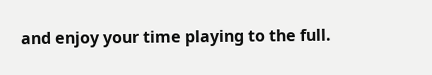and enjoy your time playing to the full.